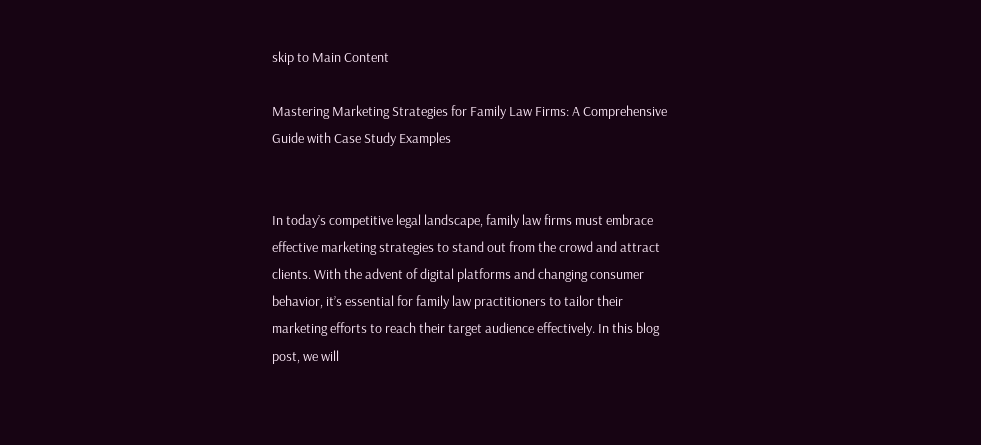skip to Main Content

Mastering Marketing Strategies for Family Law Firms: A Comprehensive Guide with Case Study Examples


In today’s competitive legal landscape, family law firms must embrace effective marketing strategies to stand out from the crowd and attract clients. With the advent of digital platforms and changing consumer behavior, it’s essential for family law practitioners to tailor their marketing efforts to reach their target audience effectively. In this blog post, we will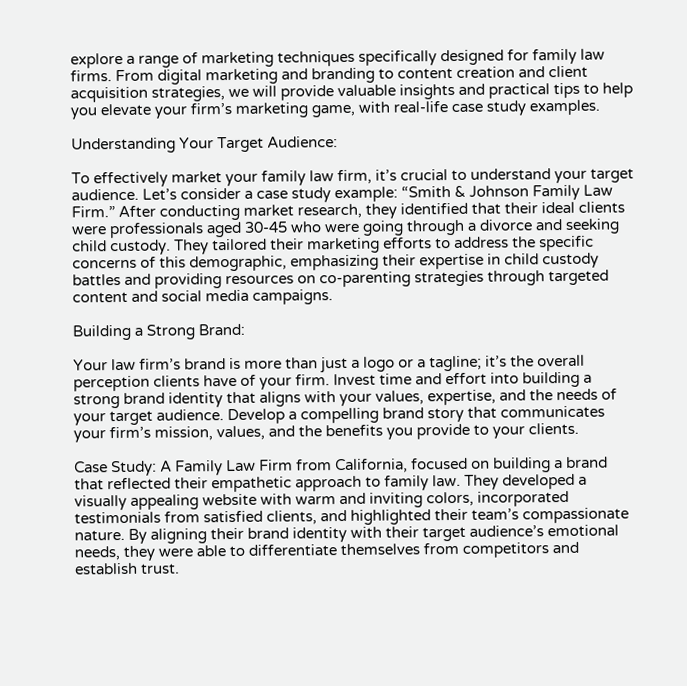explore a range of marketing techniques specifically designed for family law firms. From digital marketing and branding to content creation and client acquisition strategies, we will provide valuable insights and practical tips to help you elevate your firm’s marketing game, with real-life case study examples.

Understanding Your Target Audience:

To effectively market your family law firm, it’s crucial to understand your target audience. Let’s consider a case study example: “Smith & Johnson Family Law Firm.” After conducting market research, they identified that their ideal clients were professionals aged 30-45 who were going through a divorce and seeking child custody. They tailored their marketing efforts to address the specific concerns of this demographic, emphasizing their expertise in child custody battles and providing resources on co-parenting strategies through targeted content and social media campaigns.

Building a Strong Brand:

Your law firm’s brand is more than just a logo or a tagline; it’s the overall perception clients have of your firm. Invest time and effort into building a strong brand identity that aligns with your values, expertise, and the needs of your target audience. Develop a compelling brand story that communicates your firm’s mission, values, and the benefits you provide to your clients.

Case Study: A Family Law Firm from California, focused on building a brand that reflected their empathetic approach to family law. They developed a visually appealing website with warm and inviting colors, incorporated testimonials from satisfied clients, and highlighted their team’s compassionate nature. By aligning their brand identity with their target audience’s emotional needs, they were able to differentiate themselves from competitors and establish trust.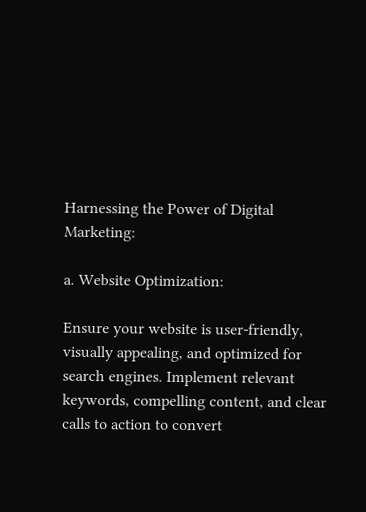Harnessing the Power of Digital Marketing:

a. Website Optimization:

Ensure your website is user-friendly, visually appealing, and optimized for search engines. Implement relevant keywords, compelling content, and clear calls to action to convert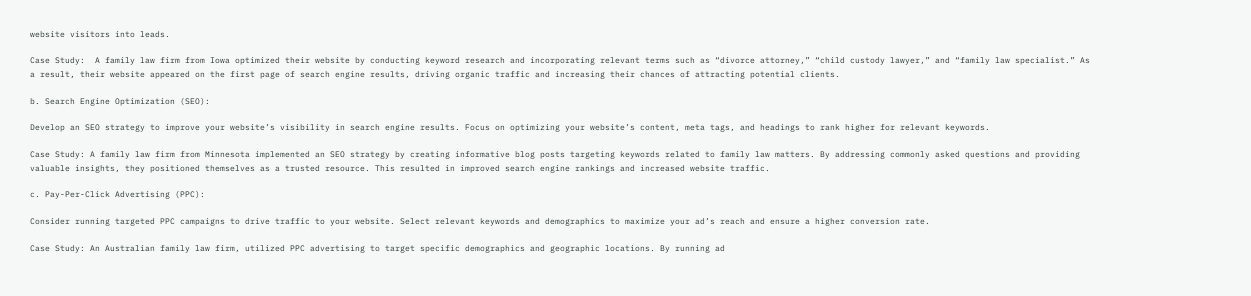website visitors into leads.

Case Study:  A family law firm from Iowa optimized their website by conducting keyword research and incorporating relevant terms such as “divorce attorney,” “child custody lawyer,” and “family law specialist.” As a result, their website appeared on the first page of search engine results, driving organic traffic and increasing their chances of attracting potential clients.

b. Search Engine Optimization (SEO):

Develop an SEO strategy to improve your website’s visibility in search engine results. Focus on optimizing your website’s content, meta tags, and headings to rank higher for relevant keywords.

Case Study: A family law firm from Minnesota implemented an SEO strategy by creating informative blog posts targeting keywords related to family law matters. By addressing commonly asked questions and providing valuable insights, they positioned themselves as a trusted resource. This resulted in improved search engine rankings and increased website traffic.

c. Pay-Per-Click Advertising (PPC):

Consider running targeted PPC campaigns to drive traffic to your website. Select relevant keywords and demographics to maximize your ad’s reach and ensure a higher conversion rate.

Case Study: An Australian family law firm, utilized PPC advertising to target specific demographics and geographic locations. By running ad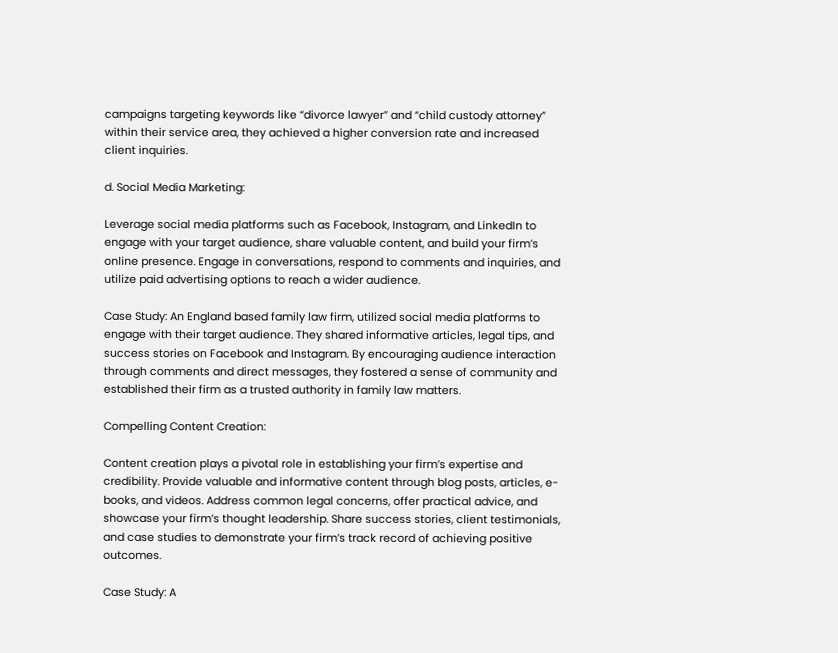campaigns targeting keywords like “divorce lawyer” and “child custody attorney” within their service area, they achieved a higher conversion rate and increased client inquiries.

d. Social Media Marketing:

Leverage social media platforms such as Facebook, Instagram, and LinkedIn to engage with your target audience, share valuable content, and build your firm’s online presence. Engage in conversations, respond to comments and inquiries, and utilize paid advertising options to reach a wider audience.

Case Study: An England based family law firm, utilized social media platforms to engage with their target audience. They shared informative articles, legal tips, and success stories on Facebook and Instagram. By encouraging audience interaction through comments and direct messages, they fostered a sense of community and established their firm as a trusted authority in family law matters.

Compelling Content Creation:

Content creation plays a pivotal role in establishing your firm’s expertise and credibility. Provide valuable and informative content through blog posts, articles, e-books, and videos. Address common legal concerns, offer practical advice, and showcase your firm’s thought leadership. Share success stories, client testimonials, and case studies to demonstrate your firm’s track record of achieving positive outcomes.

Case Study: A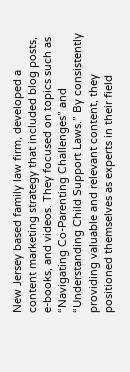New Jersey based family law firm, developed a content marketing strategy that included blog posts, e-books, and videos. They focused on topics such as “Navigating Co-Parenting Challenges” and “Understanding Child Support Laws.” By consistently providing valuable and relevant content, they positioned themselves as experts in their field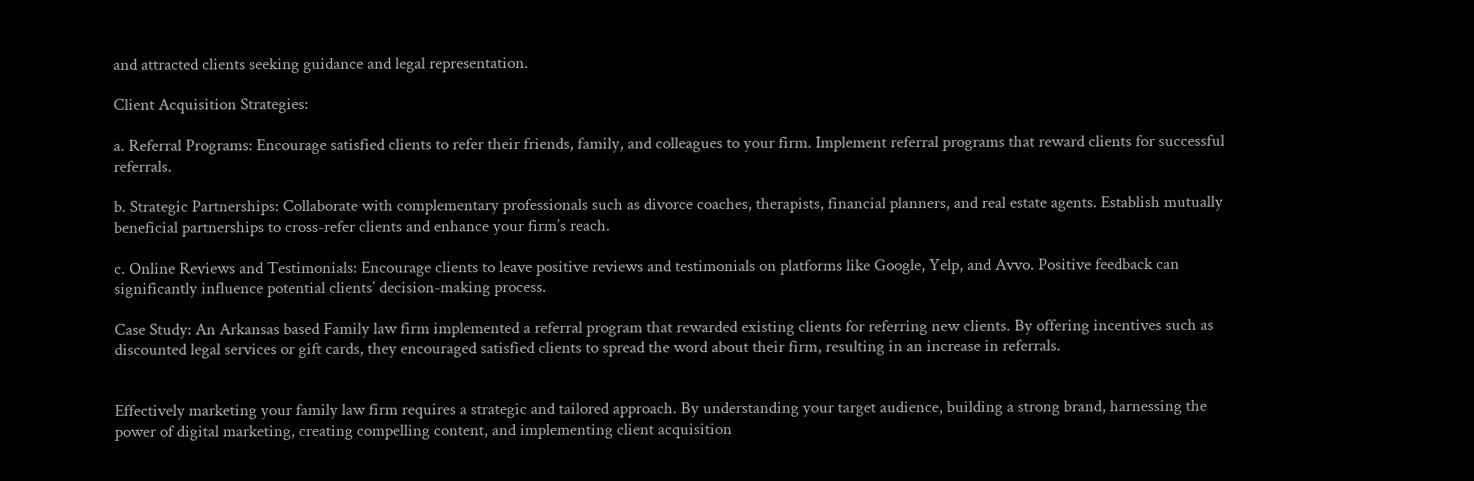and attracted clients seeking guidance and legal representation.

Client Acquisition Strategies:

a. Referral Programs: Encourage satisfied clients to refer their friends, family, and colleagues to your firm. Implement referral programs that reward clients for successful referrals.

b. Strategic Partnerships: Collaborate with complementary professionals such as divorce coaches, therapists, financial planners, and real estate agents. Establish mutually beneficial partnerships to cross-refer clients and enhance your firm’s reach.

c. Online Reviews and Testimonials: Encourage clients to leave positive reviews and testimonials on platforms like Google, Yelp, and Avvo. Positive feedback can significantly influence potential clients’ decision-making process.

Case Study: An Arkansas based Family law firm implemented a referral program that rewarded existing clients for referring new clients. By offering incentives such as discounted legal services or gift cards, they encouraged satisfied clients to spread the word about their firm, resulting in an increase in referrals.


Effectively marketing your family law firm requires a strategic and tailored approach. By understanding your target audience, building a strong brand, harnessing the power of digital marketing, creating compelling content, and implementing client acquisition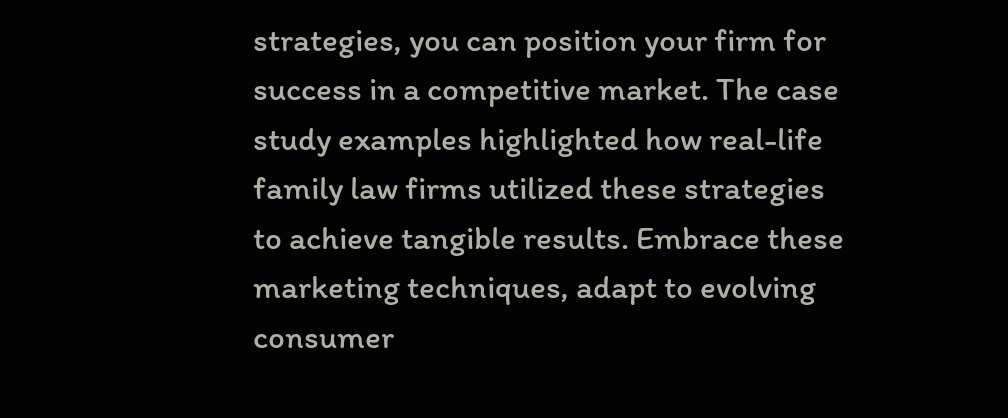strategies, you can position your firm for success in a competitive market. The case study examples highlighted how real-life family law firms utilized these strategies to achieve tangible results. Embrace these marketing techniques, adapt to evolving consumer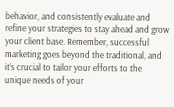behavior, and consistently evaluate and refine your strategies to stay ahead and grow your client base. Remember, successful marketing goes beyond the traditional, and it’s crucial to tailor your efforts to the unique needs of your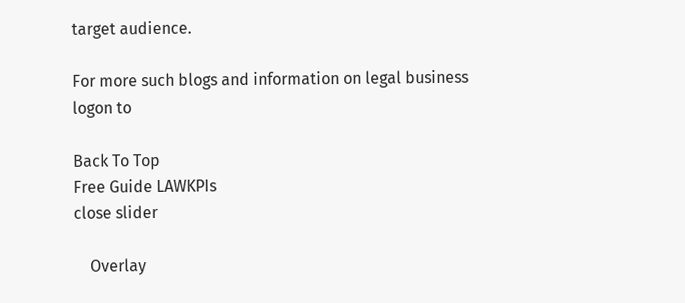target audience.

For more such blogs and information on legal business logon to

Back To Top
Free Guide LAWKPIs
close slider

    Overlay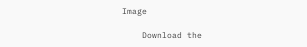Image

    Download the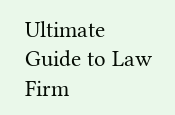Ultimate Guide to Law Firm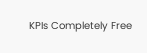KPIs Completely Free